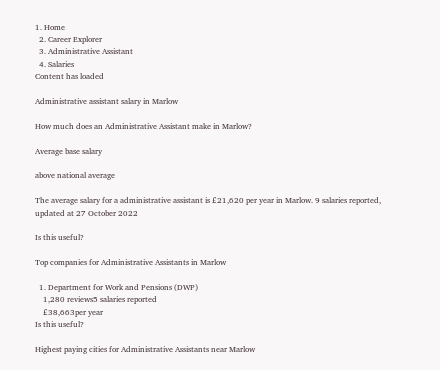1. Home
  2. Career Explorer
  3. Administrative Assistant
  4. Salaries
Content has loaded

Administrative assistant salary in Marlow

How much does an Administrative Assistant make in Marlow?

Average base salary

above national average

The average salary for a administrative assistant is £21,620 per year in Marlow. 9 salaries reported, updated at 27 October 2022

Is this useful?

Top companies for Administrative Assistants in Marlow

  1. Department for Work and Pensions (DWP)
    1,280 reviews5 salaries reported
    £38,663per year
Is this useful?

Highest paying cities for Administrative Assistants near Marlow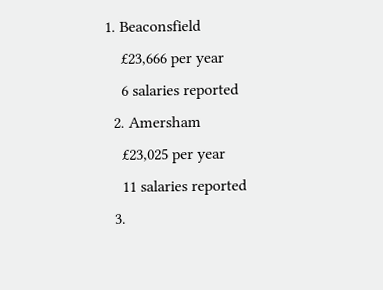1. Beaconsfield
    £23,666 per year
    6 salaries reported
  2. Amersham
    £23,025 per year
    11 salaries reported
  3.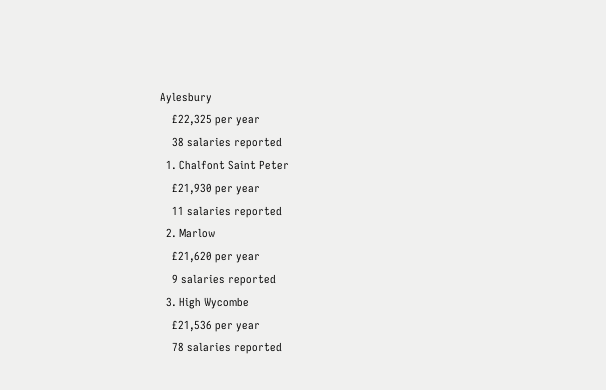Aylesbury
    £22,325 per year
    38 salaries reported
  1. Chalfont Saint Peter
    £21,930 per year
    11 salaries reported
  2. Marlow
    £21,620 per year
    9 salaries reported
  3. High Wycombe
    £21,536 per year
    78 salaries reported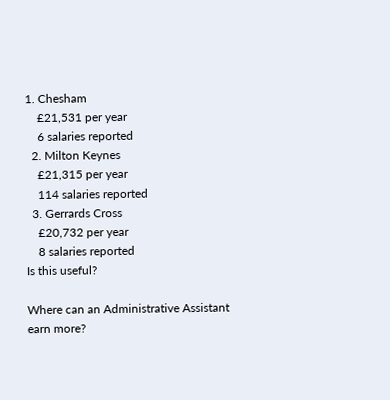1. Chesham
    £21,531 per year
    6 salaries reported
  2. Milton Keynes
    £21,315 per year
    114 salaries reported
  3. Gerrards Cross
    £20,732 per year
    8 salaries reported
Is this useful?

Where can an Administrative Assistant earn more?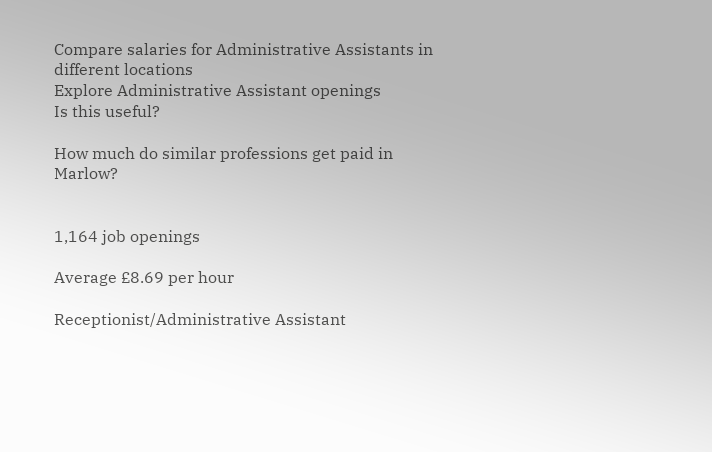Compare salaries for Administrative Assistants in different locations
Explore Administrative Assistant openings
Is this useful?

How much do similar professions get paid in Marlow?


1,164 job openings

Average £8.69 per hour

Receptionist/Administrative Assistant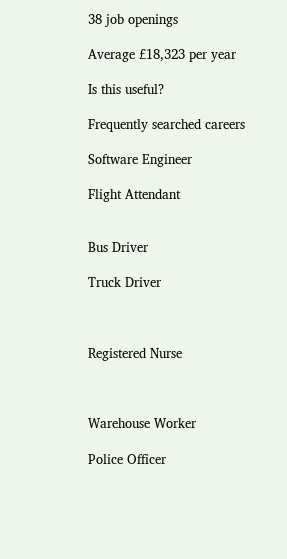38 job openings

Average £18,323 per year

Is this useful?

Frequently searched careers

Software Engineer

Flight Attendant


Bus Driver

Truck Driver



Registered Nurse



Warehouse Worker

Police Officer